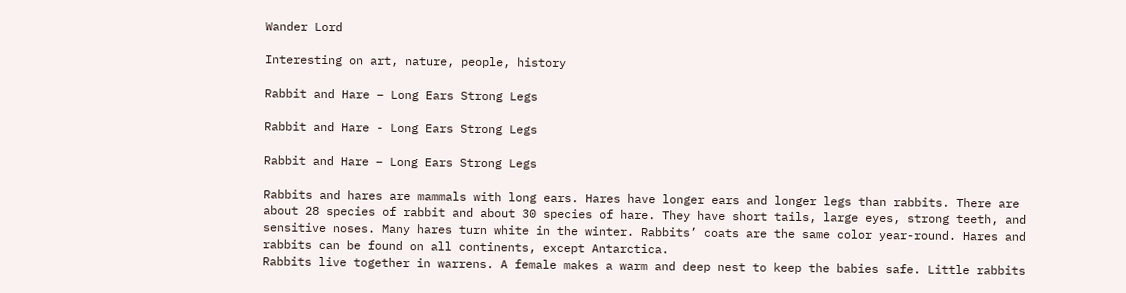Wander Lord

Interesting on art, nature, people, history

Rabbit and Hare – Long Ears Strong Legs

Rabbit and Hare - Long Ears Strong Legs

Rabbit and Hare – Long Ears Strong Legs

Rabbits and hares are mammals with long ears. Hares have longer ears and longer legs than rabbits. There are about 28 species of rabbit and about 30 species of hare. They have short tails, large eyes, strong teeth, and sensitive noses. Many hares turn white in the winter. Rabbits’ coats are the same color year-round. Hares and rabbits can be found on all continents, except Antarctica.
Rabbits live together in warrens. A female makes a warm and deep nest to keep the babies safe. Little rabbits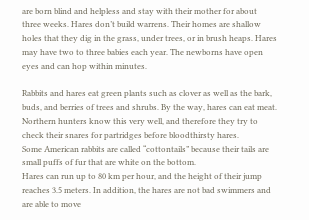are born blind and helpless and stay with their mother for about three weeks. Hares don’t build warrens. Their homes are shallow holes that they dig in the grass, under trees, or in brush heaps. Hares may have two to three babies each year. The newborns have open eyes and can hop within minutes.

Rabbits and hares eat green plants such as clover as well as the bark, buds, and berries of trees and shrubs. By the way, hares can eat meat. Northern hunters know this very well, and therefore they try to check their snares for partridges before bloodthirsty hares.
Some American rabbits are called “cottontails” because their tails are small puffs of fur that are white on the bottom.
Hares can run up to 80 km per hour, and the height of their jump reaches 3.5 meters. In addition, the hares are not bad swimmers and are able to move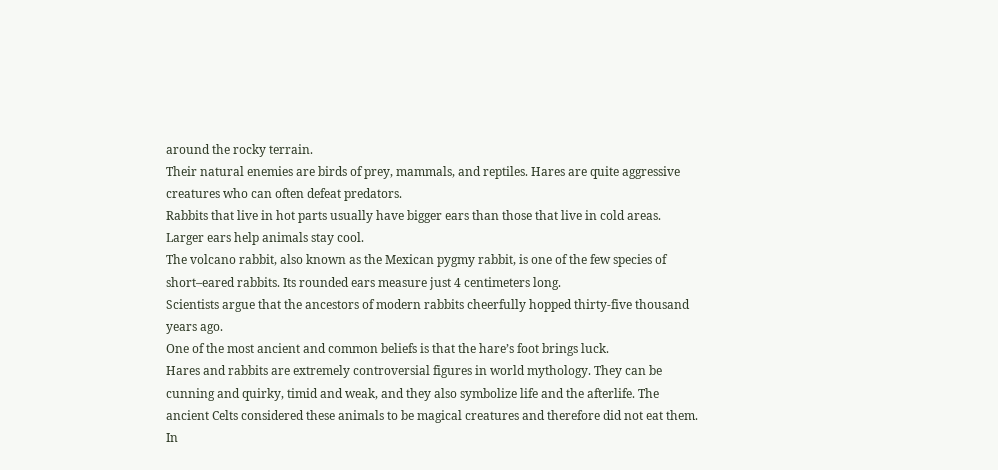around the rocky terrain.
Their natural enemies are birds of prey, mammals, and reptiles. Hares are quite aggressive creatures who can often defeat predators.
Rabbits that live in hot parts usually have bigger ears than those that live in cold areas. Larger ears help animals stay cool.
The volcano rabbit, also known as the Mexican pygmy rabbit, is one of the few species of short–eared rabbits. Its rounded ears measure just 4 centimeters long.
Scientists argue that the ancestors of modern rabbits cheerfully hopped thirty-five thousand years ago.
One of the most ancient and common beliefs is that the hare’s foot brings luck.
Hares and rabbits are extremely controversial figures in world mythology. They can be cunning and quirky, timid and weak, and they also symbolize life and the afterlife. The ancient Celts considered these animals to be magical creatures and therefore did not eat them. In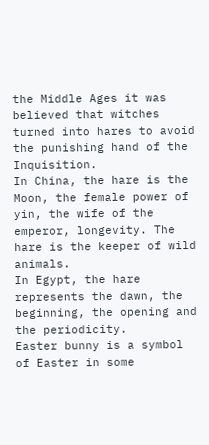the Middle Ages it was believed that witches turned into hares to avoid the punishing hand of the Inquisition.
In China, the hare is the Moon, the female power of yin, the wife of the emperor, longevity. The hare is the keeper of wild animals.
In Egypt, the hare represents the dawn, the beginning, the opening and the periodicity.
Easter bunny is a symbol of Easter in some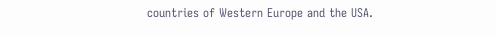countries of Western Europe and the USA.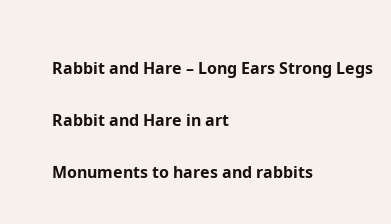Rabbit and Hare – Long Ears Strong Legs

Rabbit and Hare in art

Monuments to hares and rabbits